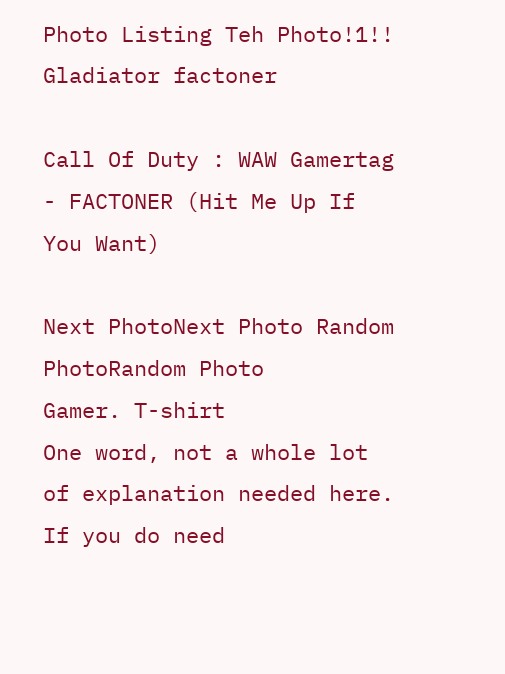Photo Listing Teh Photo!1!!
Gladiator factoner

Call Of Duty : WAW Gamertag - FACTONER (Hit Me Up If You Want)

Next PhotoNext Photo Random PhotoRandom Photo
Gamer. T-shirt
One word, not a whole lot of explanation needed here. If you do need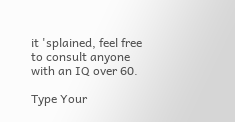it 'splained, feel free to consult anyone with an IQ over 60.

Type Your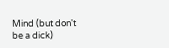Mind (but don't be a dick)